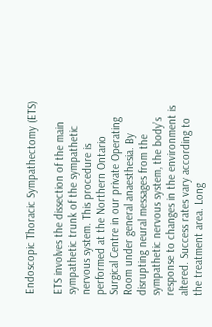Endoscopic Thoracic Sympathectomy (ETS)

ETS involves the dissection of the main sympathetic trunk of the sympathetic nervous system. This procedure is performed at the Northern Ontario Surgical Centre in our private Operating Room under general anaesthesia. By disrupting neural messages from the sympathetic nervous system, the body’s response to changes in the environment is altered. Success rates vary according to the treatment area. Long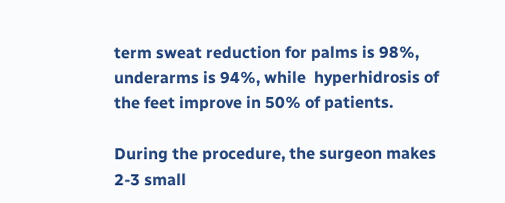term sweat reduction for palms is 98%, underarms is 94%, while  hyperhidrosis of the feet improve in 50% of patients.

During the procedure, the surgeon makes 2-3 small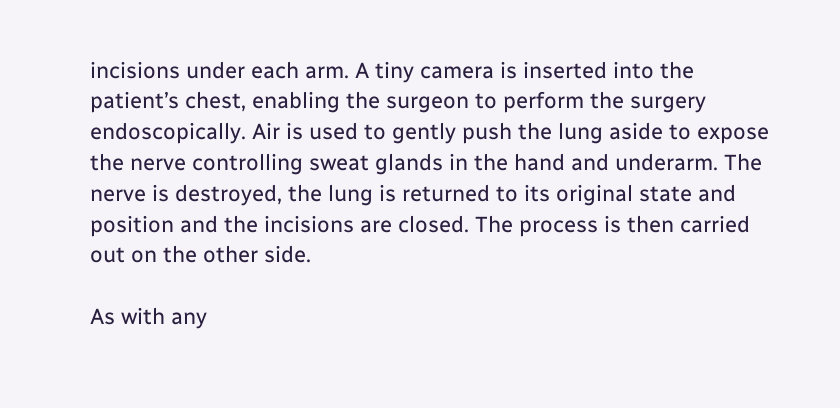incisions under each arm. A tiny camera is inserted into the patient’s chest, enabling the surgeon to perform the surgery endoscopically. Air is used to gently push the lung aside to expose the nerve controlling sweat glands in the hand and underarm. The nerve is destroyed, the lung is returned to its original state and position and the incisions are closed. The process is then carried out on the other side.

As with any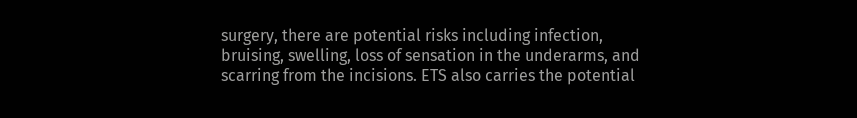surgery, there are potential risks including infection, bruising, swelling, loss of sensation in the underarms, and scarring from the incisions. ETS also carries the potential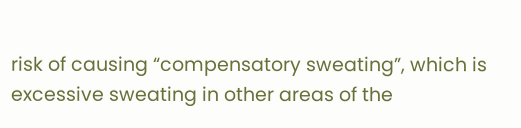risk of causing “compensatory sweating”, which is excessive sweating in other areas of the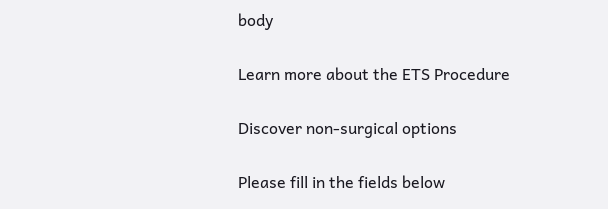body

Learn more about the ETS Procedure

Discover non-surgical options

Please fill in the fields below